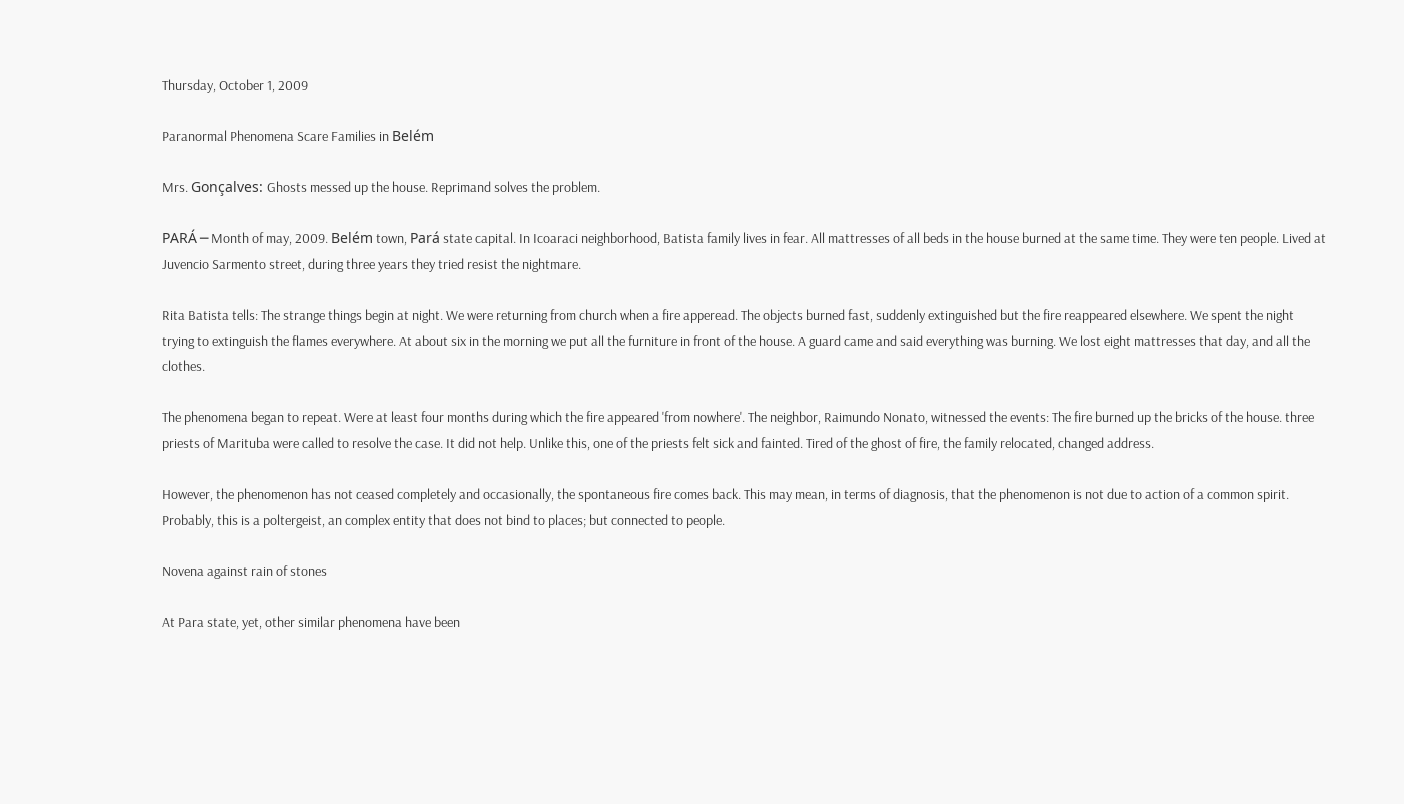Thursday, October 1, 2009

Paranormal Phenomena Scare Families in Belém

Mrs. Gonçalves: Ghosts messed up the house. Reprimand solves the problem.

PARÁ ─ Month of may, 2009. Belém town, Pará state capital. In Icoaraci neighborhood, Batista family lives in fear. All mattresses of all beds in the house burned at the same time. They were ten people. Lived at Juvencio Sarmento street, during three years they tried resist the nightmare.

Rita Batista tells: The strange things begin at night. We were returning from church when a fire apperead. The objects burned fast, suddenly extinguished but the fire reappeared elsewhere. We spent the night trying to extinguish the flames everywhere. At about six in the morning we put all the furniture in front of the house. A guard came and said everything was burning. We lost eight mattresses that day, and all the clothes.

The phenomena began to repeat. Were at least four months during which the fire appeared 'from nowhere'. The neighbor, Raimundo Nonato, witnessed the events: The fire burned up the bricks of the house. three priests of Marituba were called to resolve the case. It did not help. Unlike this, one of the priests felt sick and fainted. Tired of the ghost of fire, the family relocated, changed address.

However, the phenomenon has not ceased completely and occasionally, the spontaneous fire comes back. This may mean, in terms of diagnosis, that the phenomenon is not due to action of a common spirit. Probably, this is a poltergeist, an complex entity that does not bind to places; but connected to people.

Novena against rain of stones

At Para state, yet, other similar phenomena have been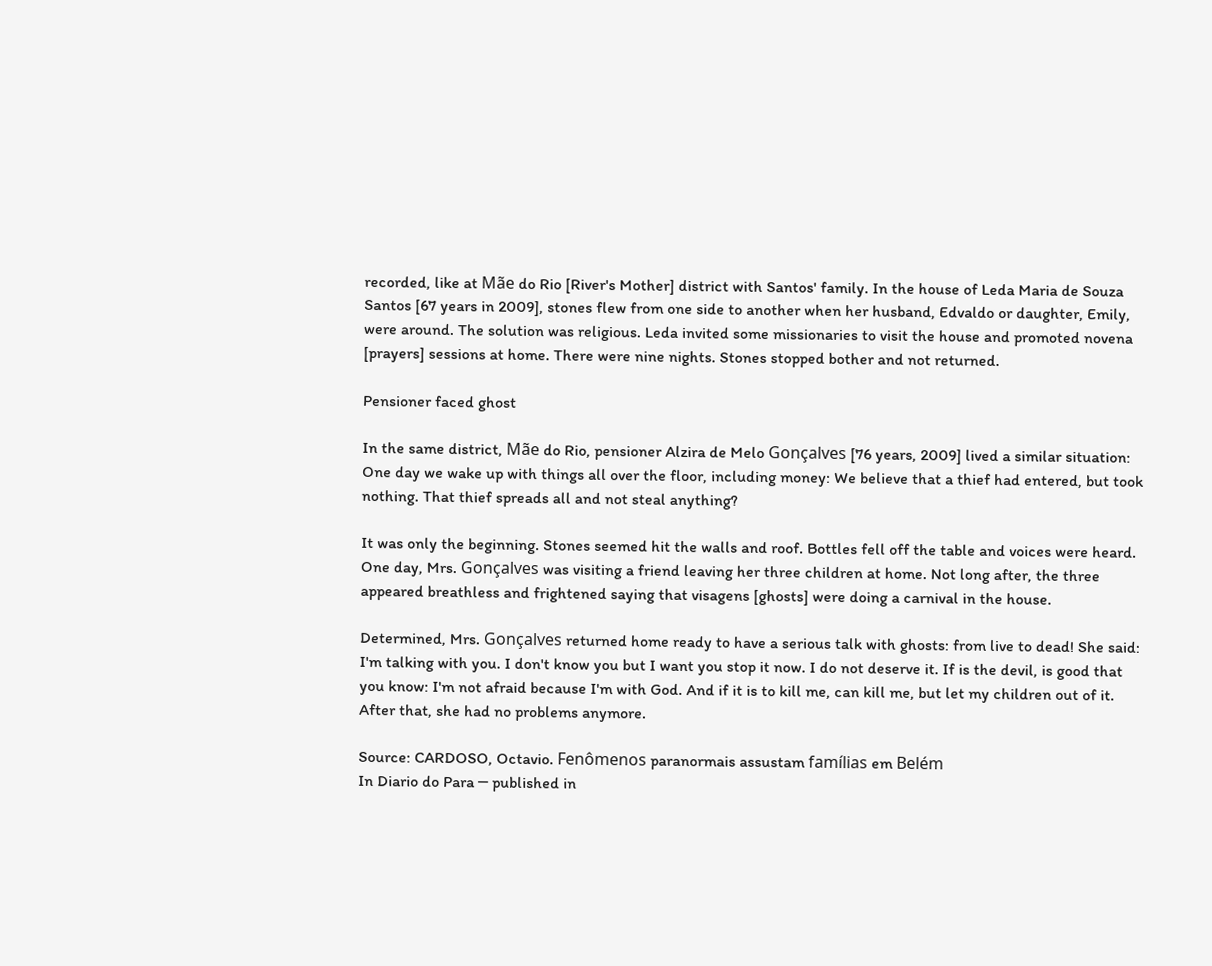recorded, like at Mãe do Rio [River's Mother] district with Santos' family. In the house of Leda Maria de Souza Santos [67 years in 2009], stones flew from one side to another when her husband, Edvaldo or daughter, Emily, were around. The solution was religious. Leda invited some missionaries to visit the house and promoted novena [prayers] sessions at home. There were nine nights. Stones stopped bother and not returned.

Pensioner faced ghost

In the same district, Mãe do Rio, pensioner Alzira de Melo Gonçalves [76 years, 2009] lived a similar situation: One day we wake up with things all over the floor, including money: We believe that a thief had entered, but took nothing. That thief spreads all and not steal anything?

It was only the beginning. Stones seemed hit the walls and roof. Bottles fell off the table and voices were heard. One day, Mrs. Gonçalves was visiting a friend leaving her three children at home. Not long after, the three appeared breathless and frightened saying that visagens [ghosts] were doing a carnival in the house.

Determined, Mrs. Gonçalves returned home ready to have a serious talk with ghosts: from live to dead! She said: I'm talking with you. I don't know you but I want you stop it now. I do not deserve it. If is the devil, is good that you know: I'm not afraid because I'm with God. And if it is to kill me, can kill me, but let my children out of it. After that, she had no problems anymore.

Source: CARDOSO, Octavio. Fenômenos paranormais assustam famílias em Belém
In Diario do Para ─ published in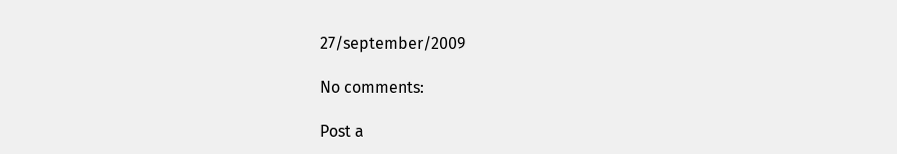27/september/2009

No comments:

Post a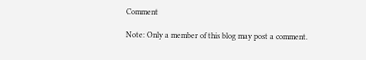Comment

Note: Only a member of this blog may post a comment.